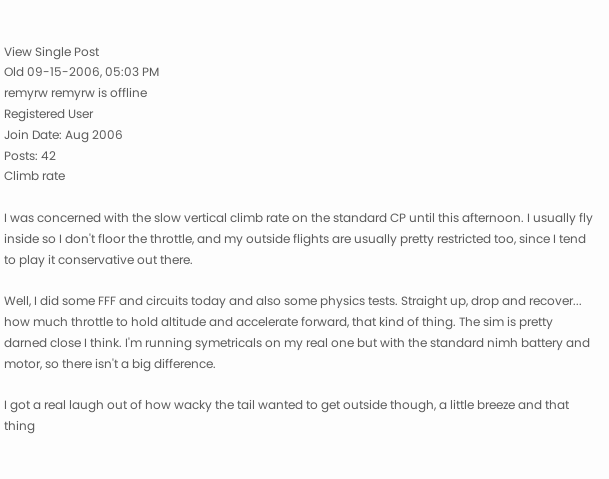View Single Post
Old 09-15-2006, 05:03 PM
remyrw remyrw is offline
Registered User
Join Date: Aug 2006
Posts: 42
Climb rate

I was concerned with the slow vertical climb rate on the standard CP until this afternoon. I usually fly inside so I don't floor the throttle, and my outside flights are usually pretty restricted too, since I tend to play it conservative out there.

Well, I did some FFF and circuits today and also some physics tests. Straight up, drop and recover... how much throttle to hold altitude and accelerate forward, that kind of thing. The sim is pretty darned close I think. I'm running symetricals on my real one but with the standard nimh battery and motor, so there isn't a big difference.

I got a real laugh out of how wacky the tail wanted to get outside though, a little breeze and that thing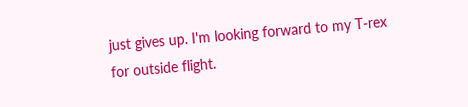just gives up. I'm looking forward to my T-rex for outside flight.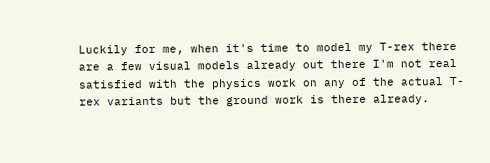Luckily for me, when it's time to model my T-rex there are a few visual models already out there I'm not real satisfied with the physics work on any of the actual T-rex variants but the ground work is there already.